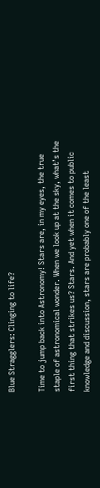Blue Stragglers: Clinging to life?

Time to jump back into Astronomy! Stars are, in my eyes, the true staple of astronomical wonder. When we look up at the sky, what’s the first thing that strikes us? Stars. And yet when it comes to public knowledge and discussion, stars are probably one of the least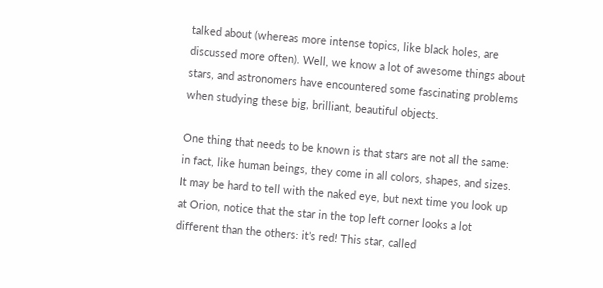talked about (whereas more intense topics, like black holes, are discussed more often). Well, we know a lot of awesome things about stars, and astronomers have encountered some fascinating problems when studying these big, brilliant, beautiful objects.

One thing that needs to be known is that stars are not all the same: in fact, like human beings, they come in all colors, shapes, and sizes. It may be hard to tell with the naked eye, but next time you look up at Orion, notice that the star in the top left corner looks a lot different than the others: it’s red! This star, called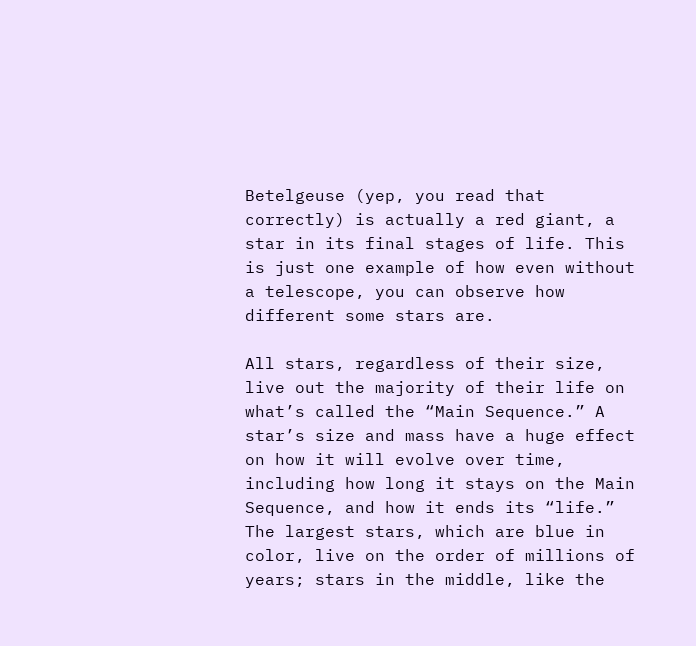Betelgeuse (yep, you read that correctly) is actually a red giant, a star in its final stages of life. This is just one example of how even without a telescope, you can observe how different some stars are.

All stars, regardless of their size, live out the majority of their life on what’s called the “Main Sequence.” A star’s size and mass have a huge effect on how it will evolve over time, including how long it stays on the Main Sequence, and how it ends its “life.” The largest stars, which are blue in color, live on the order of millions of years; stars in the middle, like the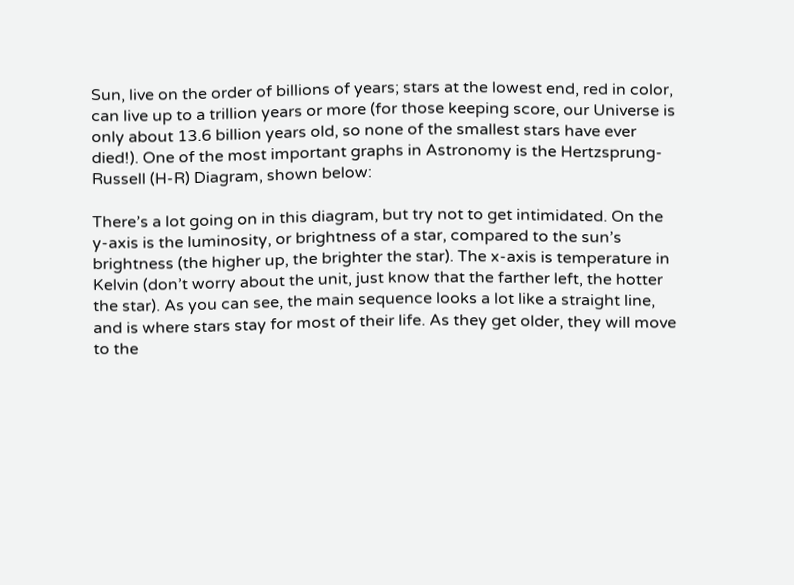Sun, live on the order of billions of years; stars at the lowest end, red in color, can live up to a trillion years or more (for those keeping score, our Universe is only about 13.6 billion years old, so none of the smallest stars have ever died!). One of the most important graphs in Astronomy is the Hertzsprung-Russell (H-R) Diagram, shown below:

There’s a lot going on in this diagram, but try not to get intimidated. On the y-axis is the luminosity, or brightness of a star, compared to the sun’s brightness (the higher up, the brighter the star). The x-axis is temperature in Kelvin (don’t worry about the unit, just know that the farther left, the hotter the star). As you can see, the main sequence looks a lot like a straight line, and is where stars stay for most of their life. As they get older, they will move to the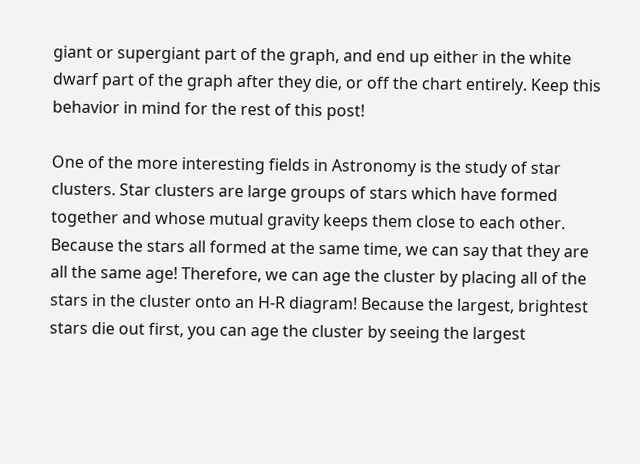giant or supergiant part of the graph, and end up either in the white dwarf part of the graph after they die, or off the chart entirely. Keep this behavior in mind for the rest of this post!

One of the more interesting fields in Astronomy is the study of star clusters. Star clusters are large groups of stars which have formed together and whose mutual gravity keeps them close to each other. Because the stars all formed at the same time, we can say that they are all the same age! Therefore, we can age the cluster by placing all of the stars in the cluster onto an H-R diagram! Because the largest, brightest stars die out first, you can age the cluster by seeing the largest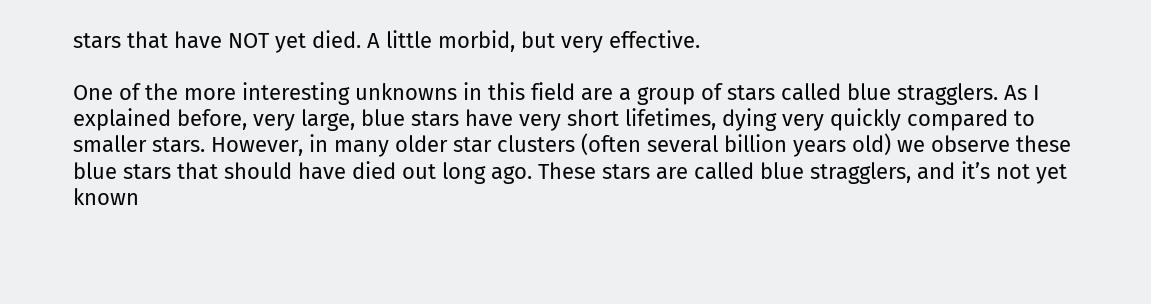stars that have NOT yet died. A little morbid, but very effective.

One of the more interesting unknowns in this field are a group of stars called blue stragglers. As I explained before, very large, blue stars have very short lifetimes, dying very quickly compared to smaller stars. However, in many older star clusters (often several billion years old) we observe these blue stars that should have died out long ago. These stars are called blue stragglers, and it’s not yet known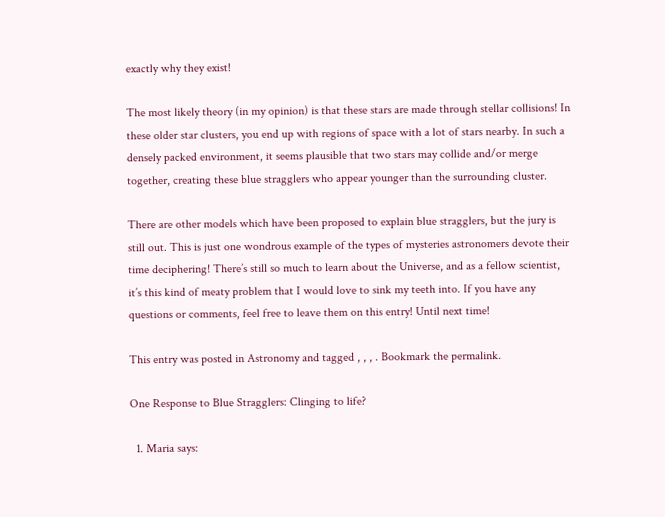exactly why they exist!

The most likely theory (in my opinion) is that these stars are made through stellar collisions! In these older star clusters, you end up with regions of space with a lot of stars nearby. In such a densely packed environment, it seems plausible that two stars may collide and/or merge together, creating these blue stragglers who appear younger than the surrounding cluster.

There are other models which have been proposed to explain blue stragglers, but the jury is still out. This is just one wondrous example of the types of mysteries astronomers devote their time deciphering! There’s still so much to learn about the Universe, and as a fellow scientist, it’s this kind of meaty problem that I would love to sink my teeth into. If you have any questions or comments, feel free to leave them on this entry! Until next time!

This entry was posted in Astronomy and tagged , , , . Bookmark the permalink.

One Response to Blue Stragglers: Clinging to life?

  1. Maria says: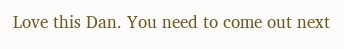Love this Dan. You need to come out next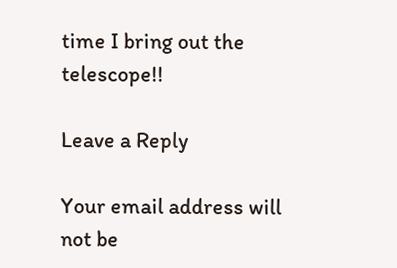time I bring out the telescope!!

Leave a Reply

Your email address will not be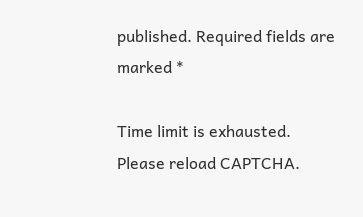published. Required fields are marked *

Time limit is exhausted. Please reload CAPTCHA.